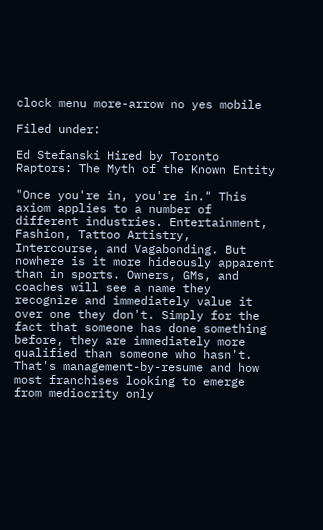clock menu more-arrow no yes mobile

Filed under:

Ed Stefanski Hired by Toronto Raptors: The Myth of the Known Entity

"Once you're in, you're in." This axiom applies to a number of different industries. Entertainment, Fashion, Tattoo Artistry, Intercourse, and Vagabonding. But nowhere is it more hideously apparent than in sports. Owners, GMs, and coaches will see a name they recognize and immediately value it over one they don't. Simply for the fact that someone has done something before, they are immediately more qualified than someone who hasn't. That's management-by-resume and how most franchises looking to emerge from mediocrity only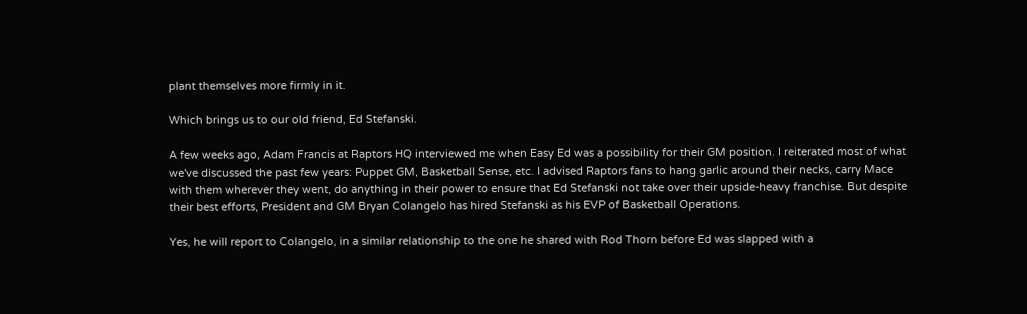plant themselves more firmly in it.

Which brings us to our old friend, Ed Stefanski.

A few weeks ago, Adam Francis at Raptors HQ interviewed me when Easy Ed was a possibility for their GM position. I reiterated most of what we've discussed the past few years: Puppet GM, Basketball Sense, etc. I advised Raptors fans to hang garlic around their necks, carry Mace with them wherever they went, do anything in their power to ensure that Ed Stefanski not take over their upside-heavy franchise. But despite their best efforts, President and GM Bryan Colangelo has hired Stefanski as his EVP of Basketball Operations.

Yes, he will report to Colangelo, in a similar relationship to the one he shared with Rod Thorn before Ed was slapped with a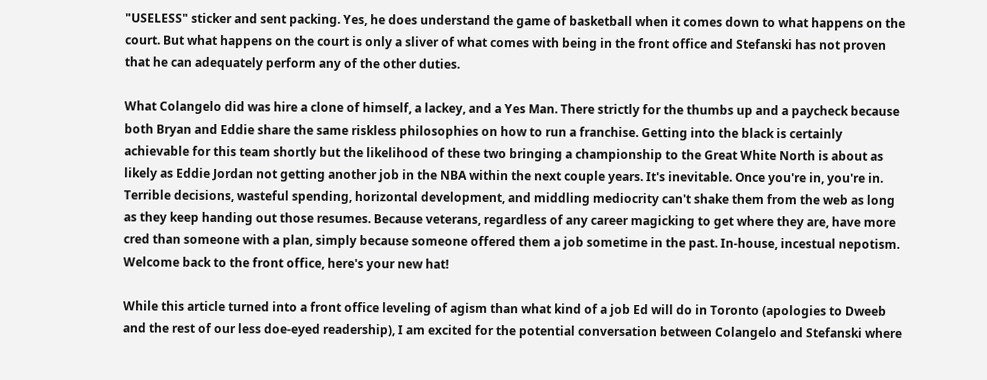"USELESS" sticker and sent packing. Yes, he does understand the game of basketball when it comes down to what happens on the court. But what happens on the court is only a sliver of what comes with being in the front office and Stefanski has not proven that he can adequately perform any of the other duties.

What Colangelo did was hire a clone of himself, a lackey, and a Yes Man. There strictly for the thumbs up and a paycheck because both Bryan and Eddie share the same riskless philosophies on how to run a franchise. Getting into the black is certainly achievable for this team shortly but the likelihood of these two bringing a championship to the Great White North is about as likely as Eddie Jordan not getting another job in the NBA within the next couple years. It's inevitable. Once you're in, you're in. Terrible decisions, wasteful spending, horizontal development, and middling mediocrity can't shake them from the web as long as they keep handing out those resumes. Because veterans, regardless of any career magicking to get where they are, have more cred than someone with a plan, simply because someone offered them a job sometime in the past. In-house, incestual nepotism. Welcome back to the front office, here's your new hat!

While this article turned into a front office leveling of agism than what kind of a job Ed will do in Toronto (apologies to Dweeb and the rest of our less doe-eyed readership), I am excited for the potential conversation between Colangelo and Stefanski where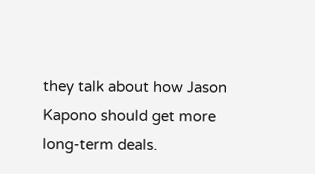they talk about how Jason Kapono should get more long-term deals.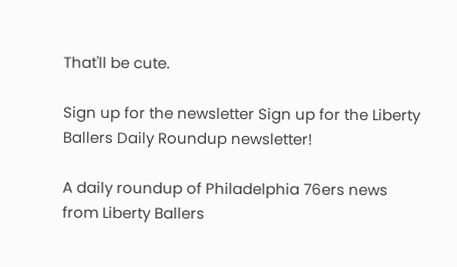That'll be cute.

Sign up for the newsletter Sign up for the Liberty Ballers Daily Roundup newsletter!

A daily roundup of Philadelphia 76ers news from Liberty Ballers